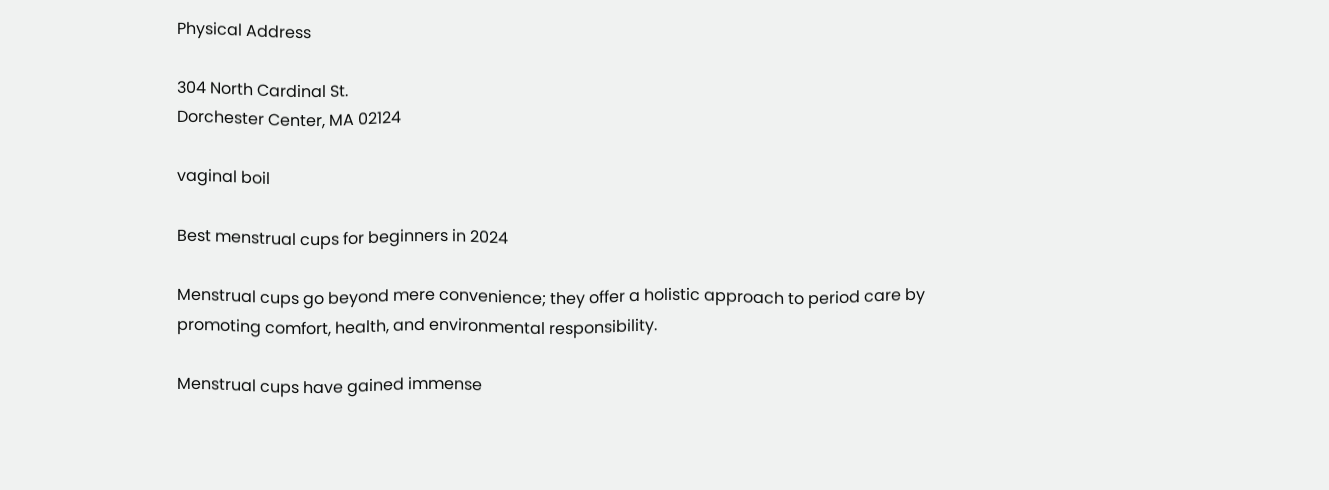Physical Address

304 North Cardinal St.
Dorchester Center, MA 02124

vaginal boil

Best menstrual cups for beginners in 2024

Menstrual cups go beyond mere convenience; they offer a holistic approach to period care by promoting comfort, health, and environmental responsibility.

Menstrual cups have gained immense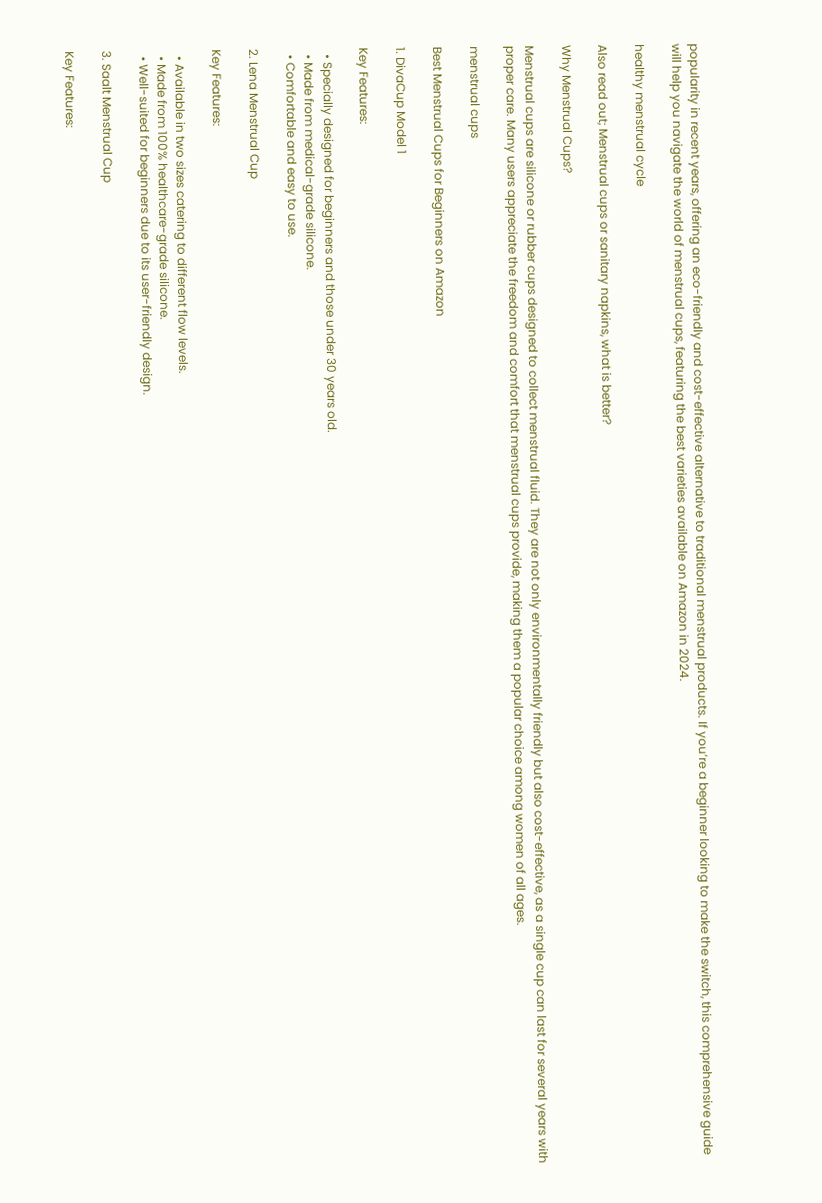popularity in recent years, offering an eco-friendly and cost-effective alternative to traditional menstrual products. If you’re a beginner looking to make the switch, this comprehensive guide will help you navigate the world of menstrual cups, featuring the best varieties available on Amazon in 2024.

healthy menstrual cycle

Also read out; Menstrual cups or sanitary napkins, what is better?

Why Menstrual Cups?

Menstrual cups are silicone or rubber cups designed to collect menstrual fluid. They are not only environmentally friendly but also cost-effective, as a single cup can last for several years with proper care. Many users appreciate the freedom and comfort that menstrual cups provide, making them a popular choice among women of all ages.

menstrual cups

Best Menstrual Cups for Beginners on Amazon

1. DivaCup Model 1

Key Features:

  • Specially designed for beginners and those under 30 years old.
  • Made from medical-grade silicone.
  • Comfortable and easy to use.

2. Lena Menstrual Cup

Key Features:

  • Available in two sizes catering to different flow levels.
  • Made from 100% healthcare-grade silicone.
  • Well-suited for beginners due to its user-friendly design.

3. Saalt Menstrual Cup

Key Features: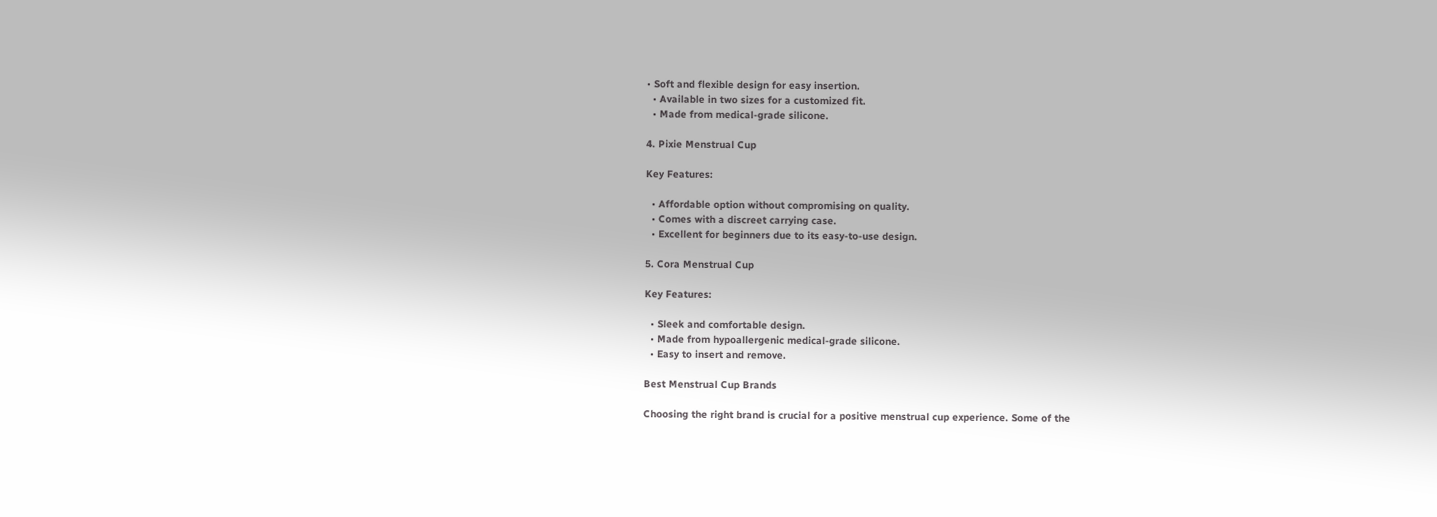• Soft and flexible design for easy insertion.
  • Available in two sizes for a customized fit.
  • Made from medical-grade silicone.

4. Pixie Menstrual Cup

Key Features:

  • Affordable option without compromising on quality.
  • Comes with a discreet carrying case.
  • Excellent for beginners due to its easy-to-use design.

5. Cora Menstrual Cup

Key Features:

  • Sleek and comfortable design.
  • Made from hypoallergenic medical-grade silicone.
  • Easy to insert and remove.

Best Menstrual Cup Brands

Choosing the right brand is crucial for a positive menstrual cup experience. Some of the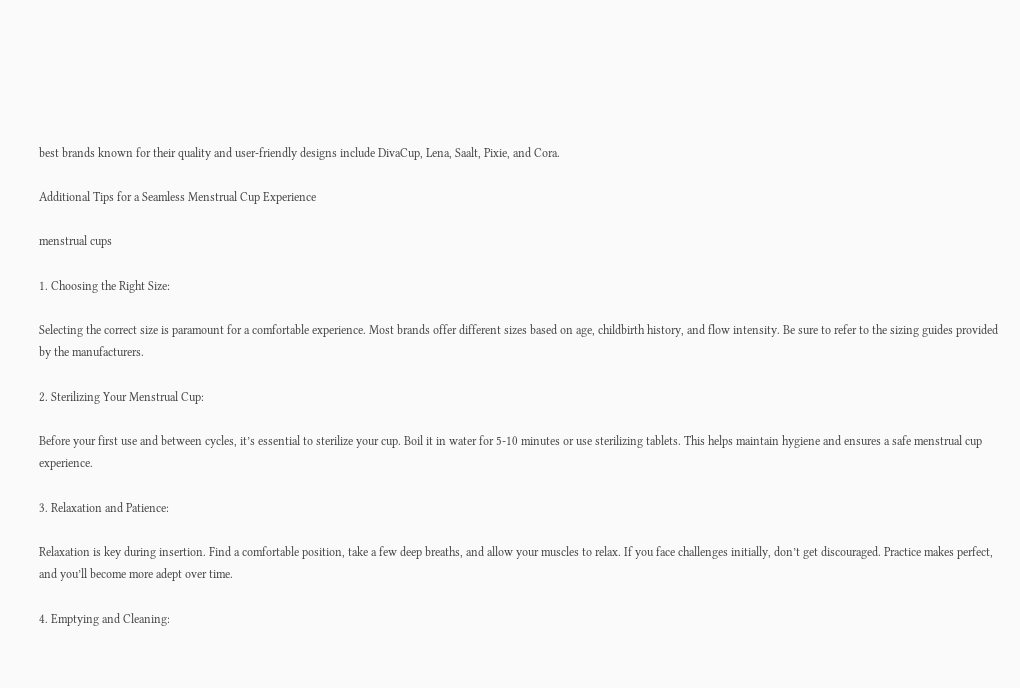best brands known for their quality and user-friendly designs include DivaCup, Lena, Saalt, Pixie, and Cora.

Additional Tips for a Seamless Menstrual Cup Experience

menstrual cups

1. Choosing the Right Size:

Selecting the correct size is paramount for a comfortable experience. Most brands offer different sizes based on age, childbirth history, and flow intensity. Be sure to refer to the sizing guides provided by the manufacturers.

2. Sterilizing Your Menstrual Cup:

Before your first use and between cycles, it’s essential to sterilize your cup. Boil it in water for 5-10 minutes or use sterilizing tablets. This helps maintain hygiene and ensures a safe menstrual cup experience.

3. Relaxation and Patience:

Relaxation is key during insertion. Find a comfortable position, take a few deep breaths, and allow your muscles to relax. If you face challenges initially, don’t get discouraged. Practice makes perfect, and you’ll become more adept over time.

4. Emptying and Cleaning: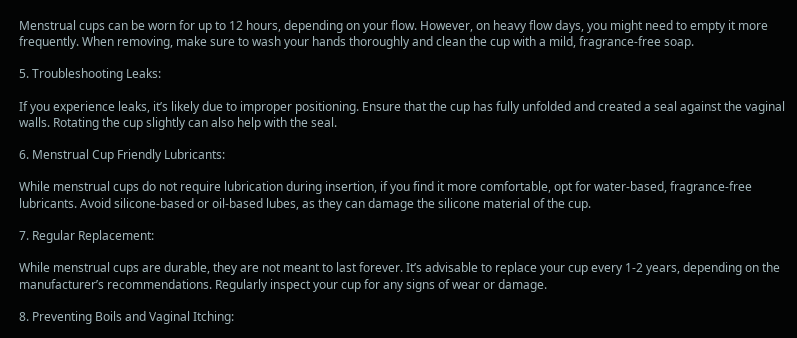Menstrual cups can be worn for up to 12 hours, depending on your flow. However, on heavy flow days, you might need to empty it more frequently. When removing, make sure to wash your hands thoroughly and clean the cup with a mild, fragrance-free soap.

5. Troubleshooting Leaks:

If you experience leaks, it’s likely due to improper positioning. Ensure that the cup has fully unfolded and created a seal against the vaginal walls. Rotating the cup slightly can also help with the seal.

6. Menstrual Cup Friendly Lubricants:

While menstrual cups do not require lubrication during insertion, if you find it more comfortable, opt for water-based, fragrance-free lubricants. Avoid silicone-based or oil-based lubes, as they can damage the silicone material of the cup.

7. Regular Replacement:

While menstrual cups are durable, they are not meant to last forever. It’s advisable to replace your cup every 1-2 years, depending on the manufacturer’s recommendations. Regularly inspect your cup for any signs of wear or damage.

8. Preventing Boils and Vaginal Itching: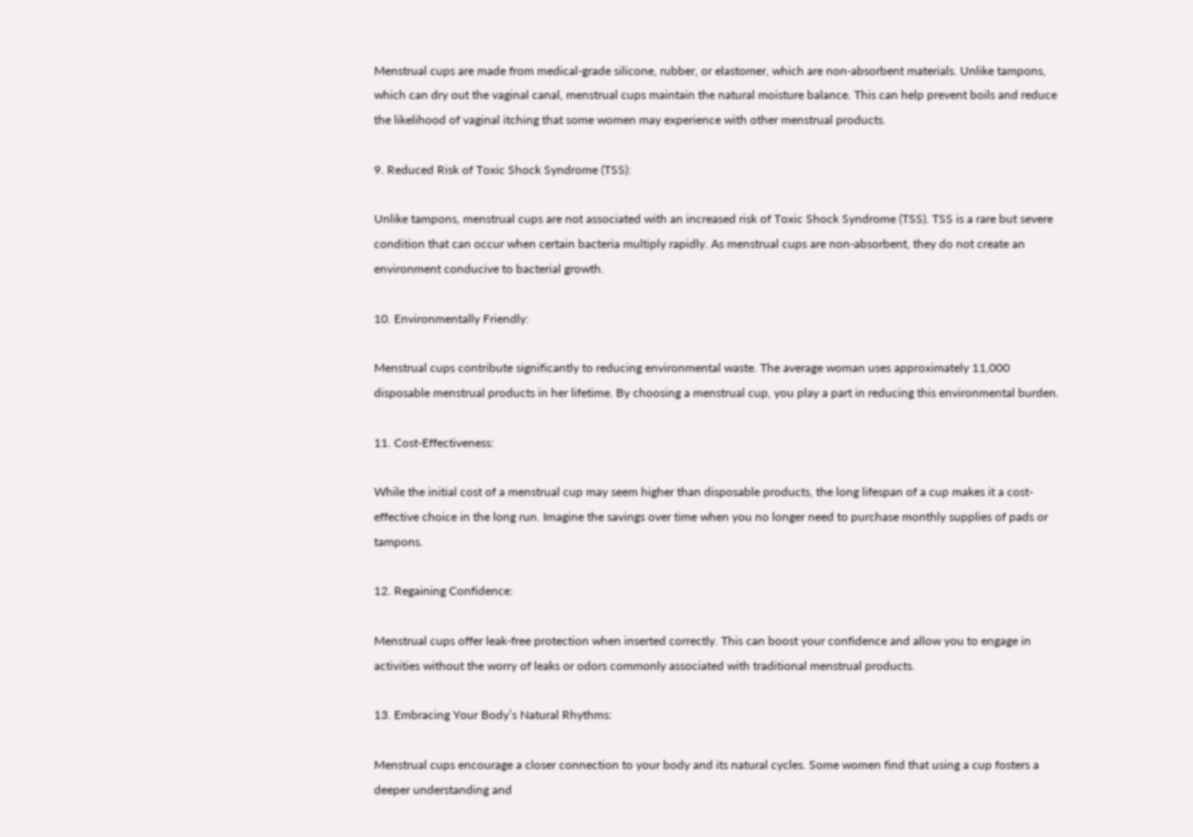Menstrual cups are made from medical-grade silicone, rubber, or elastomer, which are non-absorbent materials. Unlike tampons, which can dry out the vaginal canal, menstrual cups maintain the natural moisture balance. This can help prevent boils and reduce the likelihood of vaginal itching that some women may experience with other menstrual products.

9. Reduced Risk of Toxic Shock Syndrome (TSS):

Unlike tampons, menstrual cups are not associated with an increased risk of Toxic Shock Syndrome (TSS). TSS is a rare but severe condition that can occur when certain bacteria multiply rapidly. As menstrual cups are non-absorbent, they do not create an environment conducive to bacterial growth.

10. Environmentally Friendly:

Menstrual cups contribute significantly to reducing environmental waste. The average woman uses approximately 11,000 disposable menstrual products in her lifetime. By choosing a menstrual cup, you play a part in reducing this environmental burden.

11. Cost-Effectiveness:

While the initial cost of a menstrual cup may seem higher than disposable products, the long lifespan of a cup makes it a cost-effective choice in the long run. Imagine the savings over time when you no longer need to purchase monthly supplies of pads or tampons.

12. Regaining Confidence:

Menstrual cups offer leak-free protection when inserted correctly. This can boost your confidence and allow you to engage in activities without the worry of leaks or odors commonly associated with traditional menstrual products.

13. Embracing Your Body’s Natural Rhythms:

Menstrual cups encourage a closer connection to your body and its natural cycles. Some women find that using a cup fosters a deeper understanding and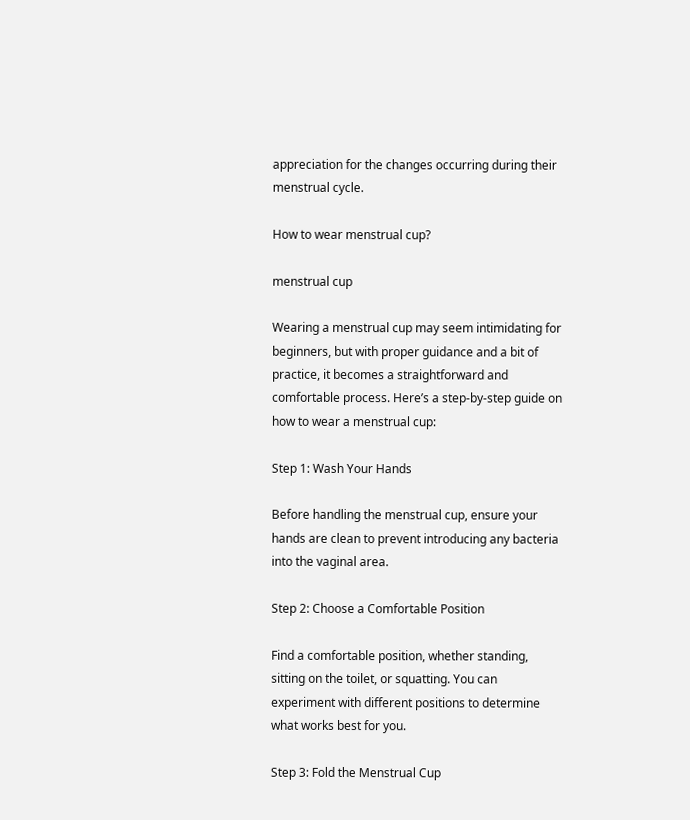appreciation for the changes occurring during their menstrual cycle.

How to wear menstrual cup?

menstrual cup

Wearing a menstrual cup may seem intimidating for beginners, but with proper guidance and a bit of practice, it becomes a straightforward and comfortable process. Here’s a step-by-step guide on how to wear a menstrual cup:

Step 1: Wash Your Hands

Before handling the menstrual cup, ensure your hands are clean to prevent introducing any bacteria into the vaginal area.

Step 2: Choose a Comfortable Position

Find a comfortable position, whether standing, sitting on the toilet, or squatting. You can experiment with different positions to determine what works best for you.

Step 3: Fold the Menstrual Cup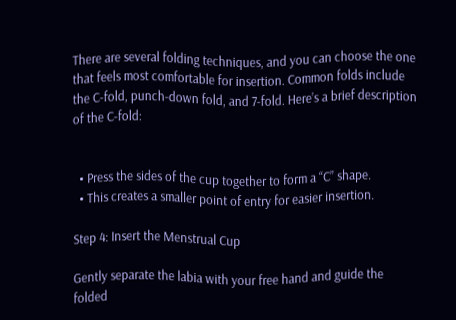There are several folding techniques, and you can choose the one that feels most comfortable for insertion. Common folds include the C-fold, punch-down fold, and 7-fold. Here’s a brief description of the C-fold:


  • Press the sides of the cup together to form a “C” shape.
  • This creates a smaller point of entry for easier insertion.

Step 4: Insert the Menstrual Cup

Gently separate the labia with your free hand and guide the folded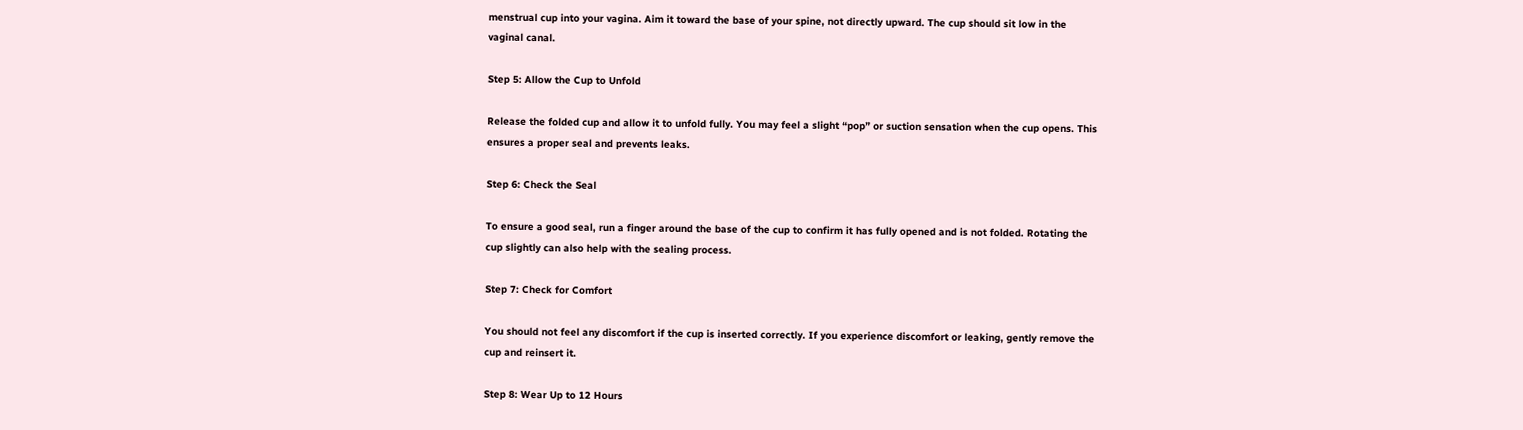menstrual cup into your vagina. Aim it toward the base of your spine, not directly upward. The cup should sit low in the vaginal canal.

Step 5: Allow the Cup to Unfold

Release the folded cup and allow it to unfold fully. You may feel a slight “pop” or suction sensation when the cup opens. This ensures a proper seal and prevents leaks.

Step 6: Check the Seal

To ensure a good seal, run a finger around the base of the cup to confirm it has fully opened and is not folded. Rotating the cup slightly can also help with the sealing process.

Step 7: Check for Comfort

You should not feel any discomfort if the cup is inserted correctly. If you experience discomfort or leaking, gently remove the cup and reinsert it.

Step 8: Wear Up to 12 Hours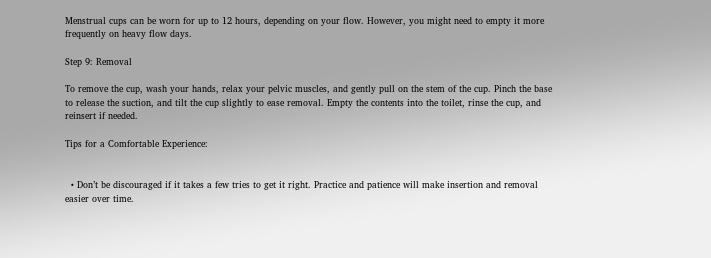Menstrual cups can be worn for up to 12 hours, depending on your flow. However, you might need to empty it more frequently on heavy flow days.

Step 9: Removal

To remove the cup, wash your hands, relax your pelvic muscles, and gently pull on the stem of the cup. Pinch the base to release the suction, and tilt the cup slightly to ease removal. Empty the contents into the toilet, rinse the cup, and reinsert if needed.

Tips for a Comfortable Experience:


  • Don’t be discouraged if it takes a few tries to get it right. Practice and patience will make insertion and removal easier over time.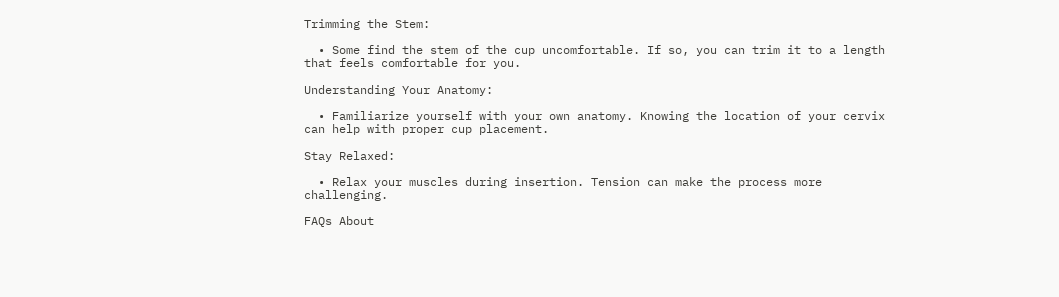Trimming the Stem:

  • Some find the stem of the cup uncomfortable. If so, you can trim it to a length that feels comfortable for you.

Understanding Your Anatomy:

  • Familiarize yourself with your own anatomy. Knowing the location of your cervix can help with proper cup placement.

Stay Relaxed:

  • Relax your muscles during insertion. Tension can make the process more challenging.

FAQs About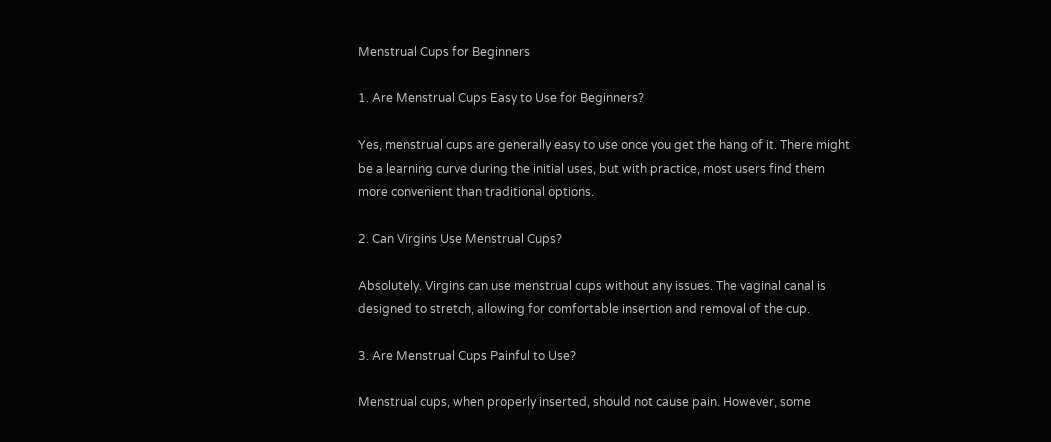Menstrual Cups for Beginners

1. Are Menstrual Cups Easy to Use for Beginners?

Yes, menstrual cups are generally easy to use once you get the hang of it. There might be a learning curve during the initial uses, but with practice, most users find them more convenient than traditional options.

2. Can Virgins Use Menstrual Cups?

Absolutely. Virgins can use menstrual cups without any issues. The vaginal canal is designed to stretch, allowing for comfortable insertion and removal of the cup.

3. Are Menstrual Cups Painful to Use?

Menstrual cups, when properly inserted, should not cause pain. However, some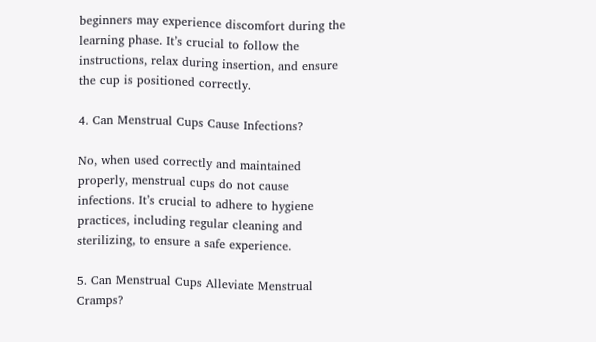beginners may experience discomfort during the learning phase. It’s crucial to follow the instructions, relax during insertion, and ensure the cup is positioned correctly.

4. Can Menstrual Cups Cause Infections?

No, when used correctly and maintained properly, menstrual cups do not cause infections. It’s crucial to adhere to hygiene practices, including regular cleaning and sterilizing, to ensure a safe experience.

5. Can Menstrual Cups Alleviate Menstrual Cramps?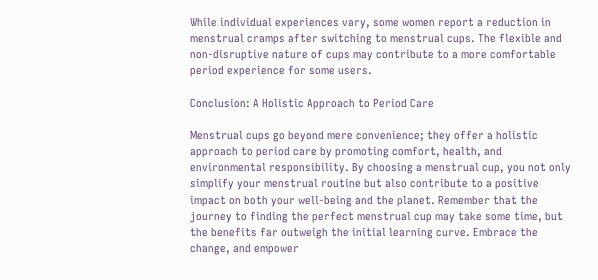While individual experiences vary, some women report a reduction in menstrual cramps after switching to menstrual cups. The flexible and non-disruptive nature of cups may contribute to a more comfortable period experience for some users.

Conclusion: A Holistic Approach to Period Care

Menstrual cups go beyond mere convenience; they offer a holistic approach to period care by promoting comfort, health, and environmental responsibility. By choosing a menstrual cup, you not only simplify your menstrual routine but also contribute to a positive impact on both your well-being and the planet. Remember that the journey to finding the perfect menstrual cup may take some time, but the benefits far outweigh the initial learning curve. Embrace the change, and empower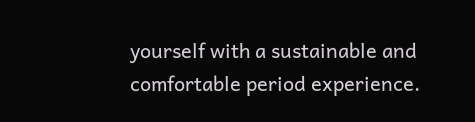yourself with a sustainable and comfortable period experience.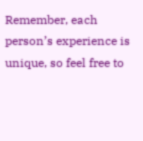Remember, each person’s experience is unique, so feel free to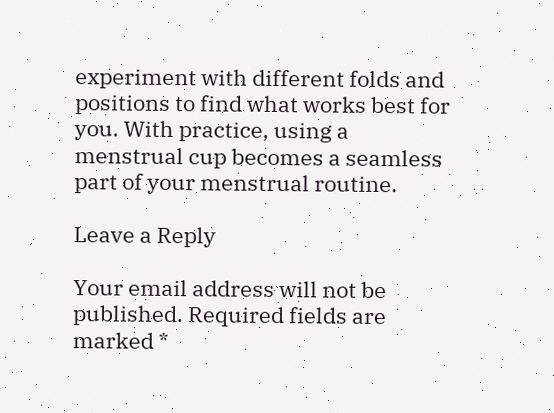experiment with different folds and positions to find what works best for you. With practice, using a menstrual cup becomes a seamless part of your menstrual routine.

Leave a Reply

Your email address will not be published. Required fields are marked *